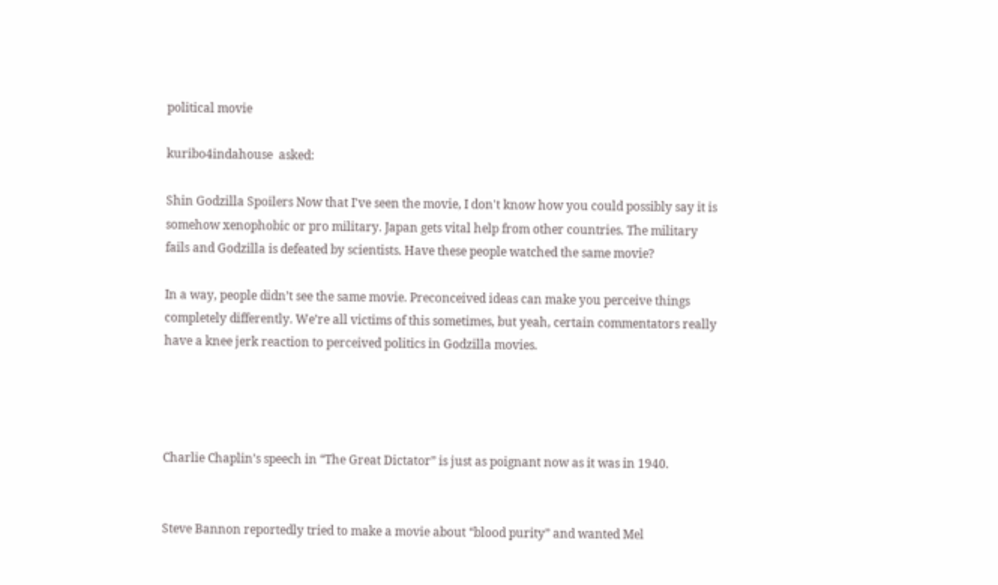political movie

kuribo4indahouse  asked:

Shin Godzilla Spoilers Now that I've seen the movie, I don't know how you could possibly say it is somehow xenophobic or pro military. Japan gets vital help from other countries. The military fails and Godzilla is defeated by scientists. Have these people watched the same movie?

In a way, people didn’t see the same movie. Preconceived ideas can make you perceive things completely differently. We’re all victims of this sometimes, but yeah, certain commentators really have a knee jerk reaction to perceived politics in Godzilla movies.




Charlie Chaplin’s speech in “The Great Dictator” is just as poignant now as it was in 1940.


Steve Bannon reportedly tried to make a movie about “blood purity” and wanted Mel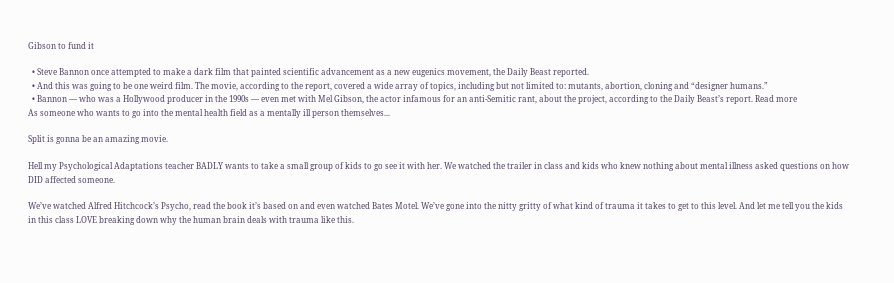Gibson to fund it

  • Steve Bannon once attempted to make a dark film that painted scientific advancement as a new eugenics movement, the Daily Beast reported.
  • And this was going to be one weird film. The movie, according to the report, covered a wide array of topics, including but not limited to: mutants, abortion, cloning and “designer humans.”
  • Bannon — who was a Hollywood producer in the 1990s — even met with Mel Gibson, the actor infamous for an anti-Semitic rant, about the project, according to the Daily Beast’s report. Read more
As someone who wants to go into the mental health field as a mentally ill person themselves...

Split is gonna be an amazing movie.

Hell my Psychological Adaptations teacher BADLY wants to take a small group of kids to go see it with her. We watched the trailer in class and kids who knew nothing about mental illness asked questions on how DID affected someone.

We’ve watched Alfred Hitchcock’s Psycho, read the book it’s based on and even watched Bates Motel. We’ve gone into the nitty gritty of what kind of trauma it takes to get to this level. And let me tell you the kids in this class LOVE breaking down why the human brain deals with trauma like this.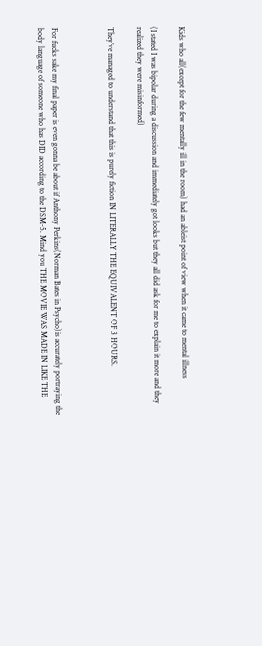Kids who all(except for the few mentally ill in the room) had an ableist point of view when it came to mental illness

(I stated I was bipolar during a discussion and immediately got looks but they all did ask for me to explain it more and they realized they were misinformed)

They’ve managed to understand that this is purely fiction IN LITERALLY THE EQUIVALENT OF 3 HOURS.



For fucks sake my final paper is even gonna be about if Anthony Perkins(Norman Bates in Psycho)is accurately portraying the body language of someone who has DID according to the DSM-5. Mind you THE MOVIE WAS MADE IN LIKE THE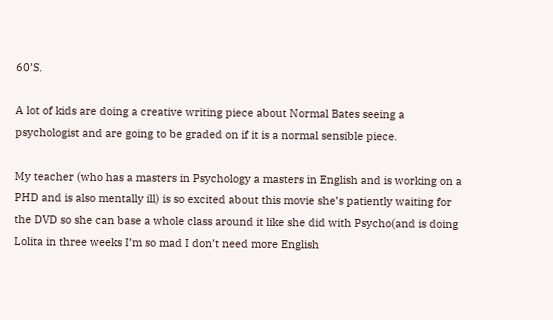60’S.

A lot of kids are doing a creative writing piece about Normal Bates seeing a psychologist and are going to be graded on if it is a normal sensible piece.

My teacher (who has a masters in Psychology a masters in English and is working on a PHD and is also mentally ill) is so excited about this movie she’s patiently waiting for the DVD so she can base a whole class around it like she did with Psycho(and is doing Lolita in three weeks I’m so mad I don’t need more English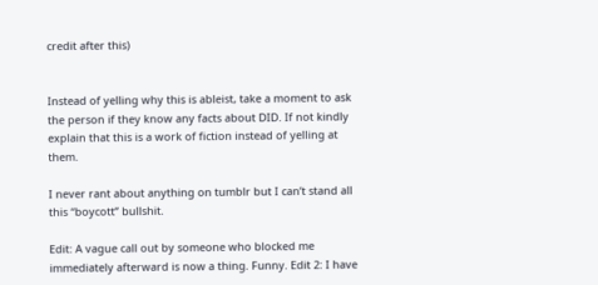credit after this)


Instead of yelling why this is ableist, take a moment to ask the person if they know any facts about DID. If not kindly explain that this is a work of fiction instead of yelling at them.

I never rant about anything on tumblr but I can’t stand all this “boycott” bullshit.

Edit: A vague call out by someone who blocked me immediately afterward is now a thing. Funny. Edit 2: I have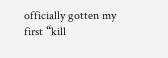officially gotten my first “kill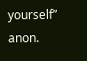yourself” anon.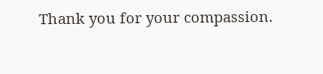Thank you for your compassion.